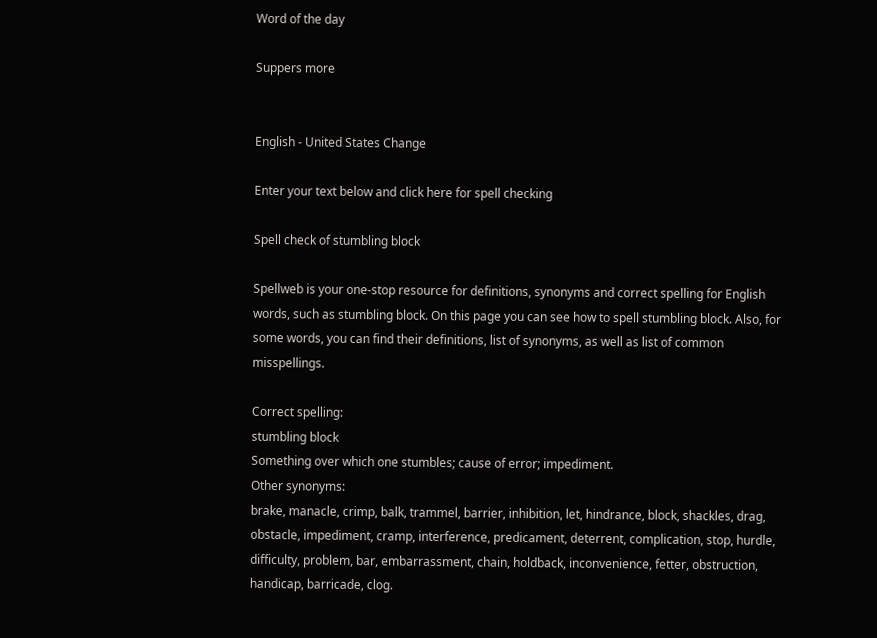Word of the day

Suppers more


English - United States Change

Enter your text below and click here for spell checking

Spell check of stumbling block

Spellweb is your one-stop resource for definitions, synonyms and correct spelling for English words, such as stumbling block. On this page you can see how to spell stumbling block. Also, for some words, you can find their definitions, list of synonyms, as well as list of common misspellings.

Correct spelling:
stumbling block
Something over which one stumbles; cause of error; impediment.
Other synonyms:
brake, manacle, crimp, balk, trammel, barrier, inhibition, let, hindrance, block, shackles, drag, obstacle, impediment, cramp, interference, predicament, deterrent, complication, stop, hurdle, difficulty, problem, bar, embarrassment, chain, holdback, inconvenience, fetter, obstruction, handicap, barricade, clog.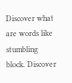Discover what are words like stumbling block. Discover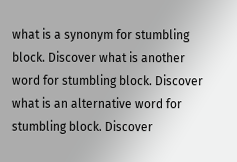what is a synonym for stumbling block. Discover what is another word for stumbling block. Discover what is an alternative word for stumbling block. Discover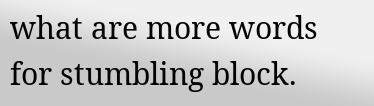what are more words for stumbling block.